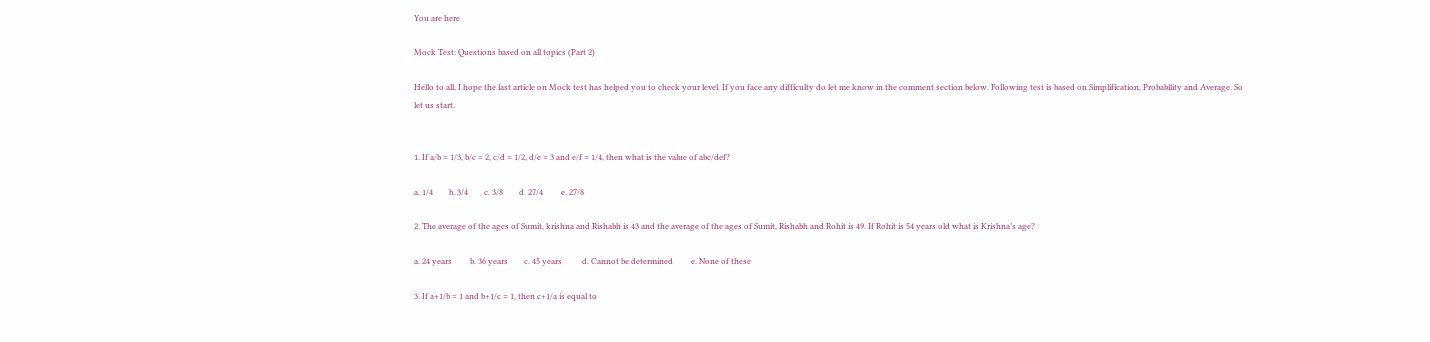You are here

Mock Test: Questions based on all topics (Part 2)

Hello to all, I hope the last article on Mock test has helped you to check your level. If you face any difficulty do let me know in the comment section below. Following test is based on Simplification, Probability and Average. So let us start.


1. If a/b = 1/3, b/c = 2, c/d = 1/2, d/e = 3 and e/f = 1/4, then what is the value of abc/def?

a. 1/4        b. 3/4        c. 3/8        d. 27/4         e. 27/8

2. The average of the ages of Sumit, krishna and Rishabh is 43 and the average of the ages of Sumit, Rishabh and Rohit is 49. If Rohit is 54 years old what is Krishna’s age?

a. 24 years         b. 36 years        c. 45 years          d. Cannot be determined         e. None of these

3. If a+1/b = 1 and b+1/c = 1, then c+1/a is equal to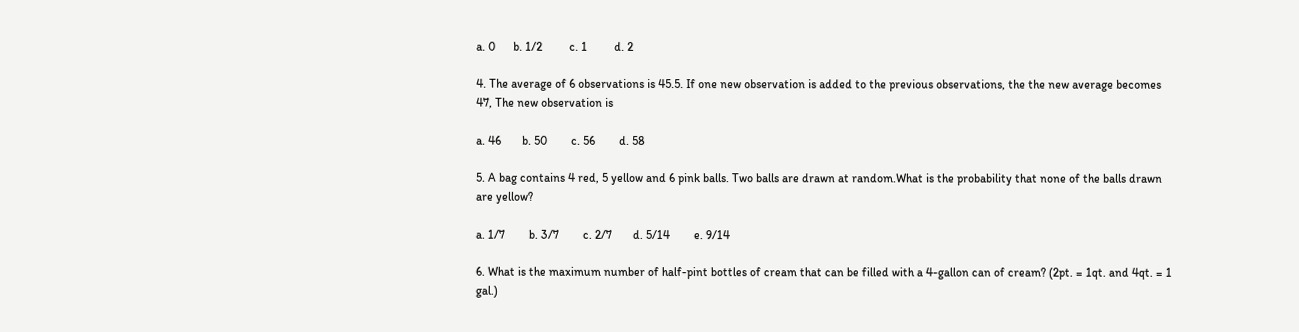a. 0      b. 1/2         c. 1         d. 2

4. The average of 6 observations is 45.5. If one new observation is added to the previous observations, the the new average becomes 47, The new observation is

a. 46       b. 50        c. 56        d. 58

5. A bag contains 4 red, 5 yellow and 6 pink balls. Two balls are drawn at random.What is the probability that none of the balls drawn are yellow?

a. 1/7        b. 3/7        c. 2/7       d. 5/14        e. 9/14

6. What is the maximum number of half-pint bottles of cream that can be filled with a 4-gallon can of cream? (2pt. = 1qt. and 4qt. = 1 gal.)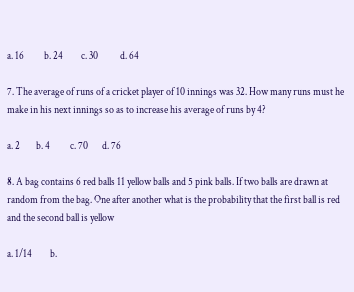a. 16          b. 24         c. 30           d. 64

7. The average of runs of a cricket player of 10 innings was 32. How many runs must he make in his next innings so as to increase his average of runs by 4?

a. 2        b. 4          c. 70       d. 76

8. A bag contains 6 red balls 11 yellow balls and 5 pink balls. If two balls are drawn at random from the bag. One after another what is the probability that the first ball is red and the second ball is yellow

a. 1/14         b.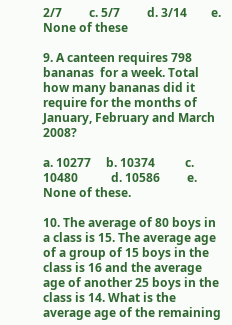2/7         c. 5/7         d. 3/14        e. None of these

9. A canteen requires 798 bananas  for a week. Total how many bananas did it require for the months of January, February and March 2008?

a. 10277     b. 10374          c. 10480           d. 10586         e. None of these.

10. The average of 80 boys in a class is 15. The average age of a group of 15 boys in the class is 16 and the average age of another 25 boys in the class is 14. What is the average age of the remaining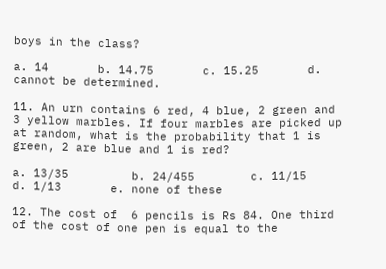boys in the class?

a. 14       b. 14.75       c. 15.25       d. cannot be determined.

11. An urn contains 6 red, 4 blue, 2 green and 3 yellow marbles. If four marbles are picked up at random, what is the probability that 1 is green, 2 are blue and 1 is red?

a. 13/35         b. 24/455        c. 11/15       d. 1/13       e. none of these

12. The cost of  6 pencils is Rs 84. One third of the cost of one pen is equal to the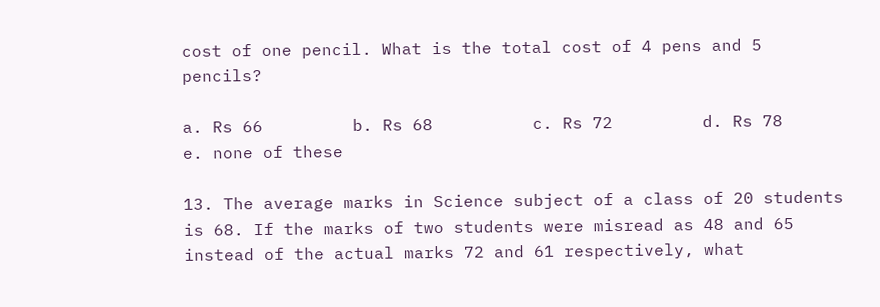cost of one pencil. What is the total cost of 4 pens and 5 pencils?

a. Rs 66         b. Rs 68          c. Rs 72         d. Rs 78         e. none of these

13. The average marks in Science subject of a class of 20 students is 68. If the marks of two students were misread as 48 and 65 instead of the actual marks 72 and 61 respectively, what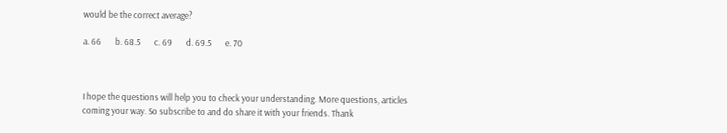would be the correct average?

a. 66       b. 68.5       c. 69       d. 69.5       e. 70



I hope the questions will help you to check your understanding. More questions, articles coming your way. So subscribe to and do share it with your friends. Thank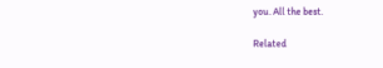you. All the best.

Related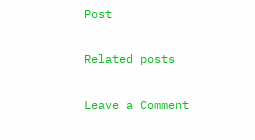Post

Related posts

Leave a Comment